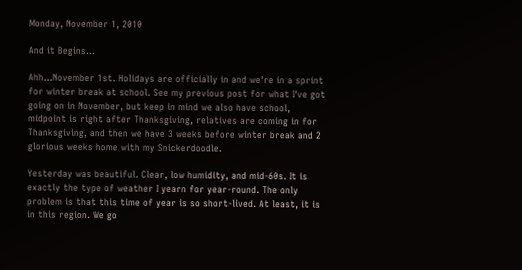Monday, November 1, 2010

And it Begins...

Ahh...November 1st. Holidays are officially in and we're in a sprint for winter break at school. See my previous post for what I've got going on in November, but keep in mind we also have school, midpoint is right after Thanksgiving, relatives are coming in for Thanksgiving, and then we have 3 weeks before winter break and 2 glorious weeks home with my Snickerdoodle.

Yesterday was beautiful. Clear, low humidity, and mid-60s. It is exactly the type of weather I yearn for year-round. The only problem is that this time of year is so short-lived. At least, it is in this region. We go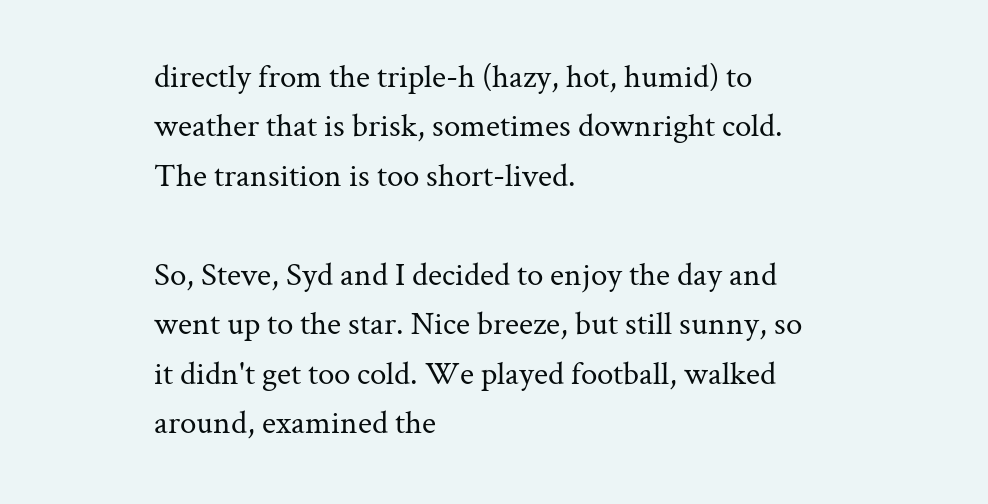directly from the triple-h (hazy, hot, humid) to weather that is brisk, sometimes downright cold. The transition is too short-lived.

So, Steve, Syd and I decided to enjoy the day and went up to the star. Nice breeze, but still sunny, so it didn't get too cold. We played football, walked around, examined the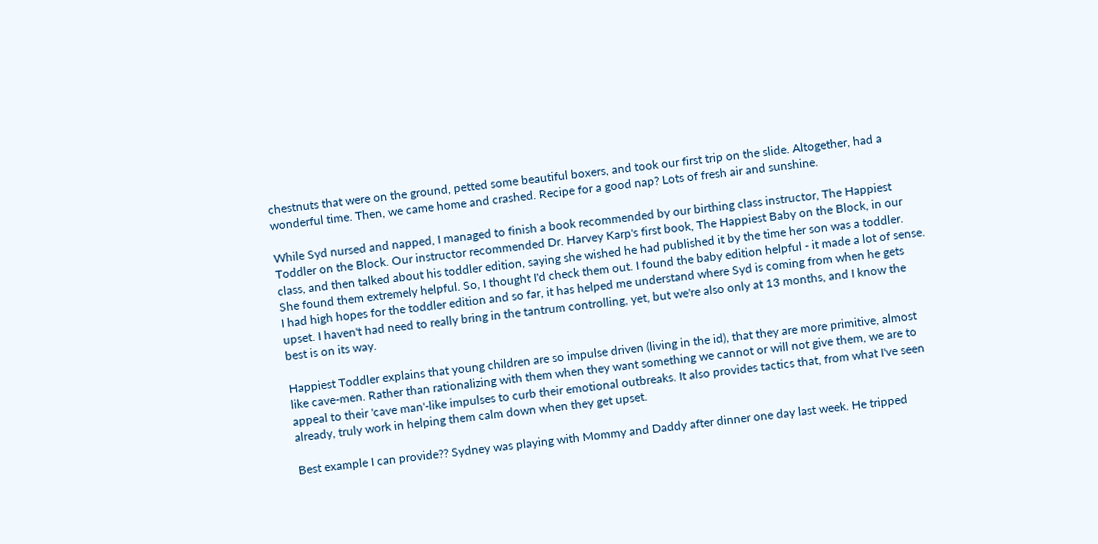chestnuts that were on the ground, petted some beautiful boxers, and took our first trip on the slide. Altogether, had a wonderful time. Then, we came home and crashed. Recipe for a good nap? Lots of fresh air and sunshine.

While Syd nursed and napped, I managed to finish a book recommended by our birthing class instructor, The Happiest Toddler on the Block. Our instructor recommended Dr. Harvey Karp's first book, The Happiest Baby on the Block, in our class, and then talked about his toddler edition, saying she wished he had published it by the time her son was a toddler. She found them extremely helpful. So, I thought I'd check them out. I found the baby edition helpful - it made a lot of sense. I had high hopes for the toddler edition and so far, it has helped me understand where Syd is coming from when he gets upset. I haven't had need to really bring in the tantrum controlling, yet, but we're also only at 13 months, and I know the best is on its way.

Happiest Toddler explains that young children are so impulse driven (living in the id), that they are more primitive, almost like cave-men. Rather than rationalizing with them when they want something we cannot or will not give them, we are to appeal to their 'cave man'-like impulses to curb their emotional outbreaks. It also provides tactics that, from what I've seen already, truly work in helping them calm down when they get upset.

Best example I can provide?? Sydney was playing with Mommy and Daddy after dinner one day last week. He tripped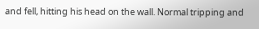and fell, hitting his head on the wall. Normal tripping and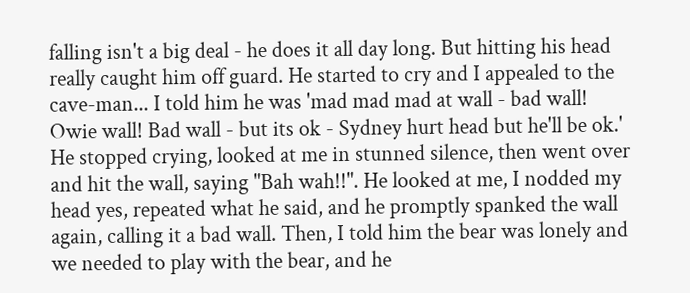falling isn't a big deal - he does it all day long. But hitting his head really caught him off guard. He started to cry and I appealed to the cave-man... I told him he was 'mad mad mad at wall - bad wall! Owie wall! Bad wall - but its ok - Sydney hurt head but he'll be ok.' He stopped crying, looked at me in stunned silence, then went over and hit the wall, saying "Bah wah!!". He looked at me, I nodded my head yes, repeated what he said, and he promptly spanked the wall again, calling it a bad wall. Then, I told him the bear was lonely and we needed to play with the bear, and he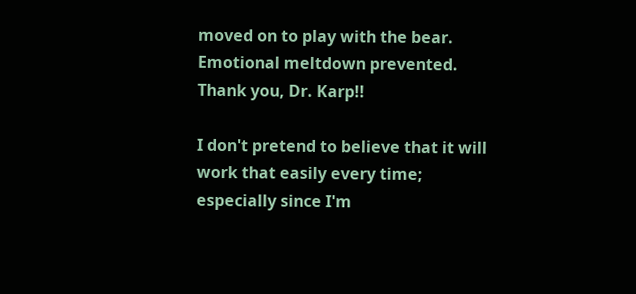moved on to play with the bear. Emotional meltdown prevented. Thank you, Dr. Karp!!

I don't pretend to believe that it will work that easily every time; especially since I'm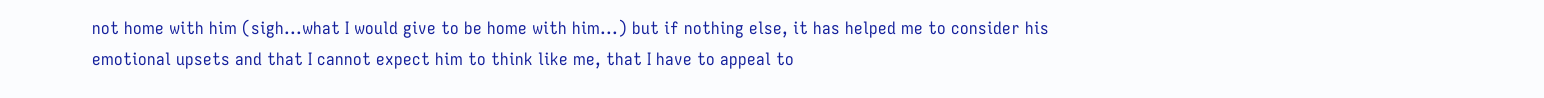not home with him (sigh...what I would give to be home with him...) but if nothing else, it has helped me to consider his emotional upsets and that I cannot expect him to think like me, that I have to appeal to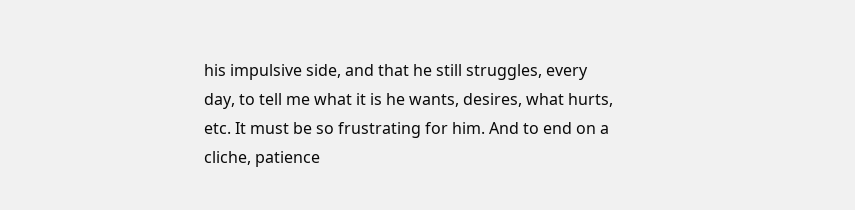his impulsive side, and that he still struggles, every day, to tell me what it is he wants, desires, what hurts, etc. It must be so frustrating for him. And to end on a cliche, patience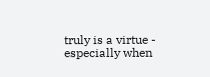truly is a virtue - especially when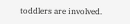toddlers are involved.